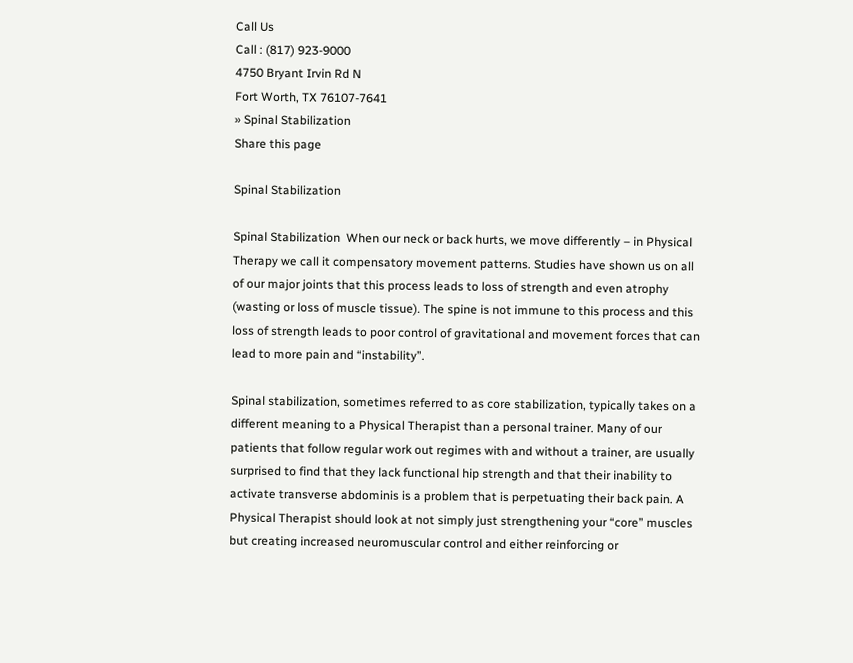Call Us
Call : (817) 923-9000
4750 Bryant Irvin Rd N
Fort Worth, TX 76107-7641
» Spinal Stabilization
Share this page

Spinal Stabilization

Spinal Stabilization  When our neck or back hurts, we move differently – in Physical Therapy we call it compensatory movement patterns. Studies have shown us on all of our major joints that this process leads to loss of strength and even atrophy (wasting or loss of muscle tissue). The spine is not immune to this process and this loss of strength leads to poor control of gravitational and movement forces that can lead to more pain and “instability”.

Spinal stabilization, sometimes referred to as core stabilization, typically takes on a different meaning to a Physical Therapist than a personal trainer. Many of our patients that follow regular work out regimes with and without a trainer, are usually surprised to find that they lack functional hip strength and that their inability to activate transverse abdominis is a problem that is perpetuating their back pain. A Physical Therapist should look at not simply just strengthening your “core” muscles but creating increased neuromuscular control and either reinforcing or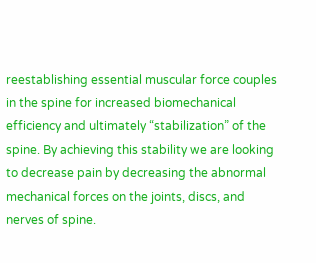reestablishing essential muscular force couples in the spine for increased biomechanical efficiency and ultimately “stabilization” of the spine. By achieving this stability we are looking to decrease pain by decreasing the abnormal mechanical forces on the joints, discs, and nerves of spine.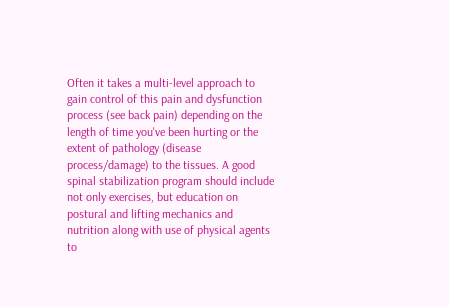Often it takes a multi-level approach to gain control of this pain and dysfunction process (see back pain) depending on the length of time you've been hurting or the extent of pathology (disease process/damage) to the tissues. A good spinal stabilization program should include not only exercises, but education on postural and lifting mechanics and nutrition along with use of physical agents to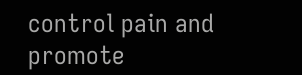control pain and promote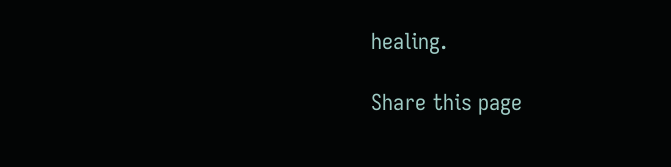healing.

Share this page